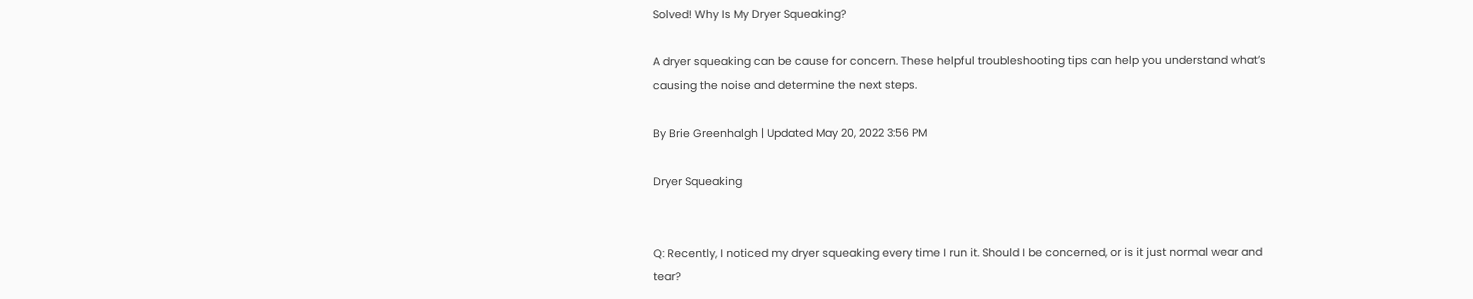Solved! Why Is My Dryer Squeaking?

A dryer squeaking can be cause for concern. These helpful troubleshooting tips can help you understand what’s causing the noise and determine the next steps.

By Brie Greenhalgh | Updated May 20, 2022 3:56 PM

Dryer Squeaking


Q: Recently, I noticed my dryer squeaking every time I run it. Should I be concerned, or is it just normal wear and tear?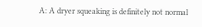A: A dryer squeaking is definitely not normal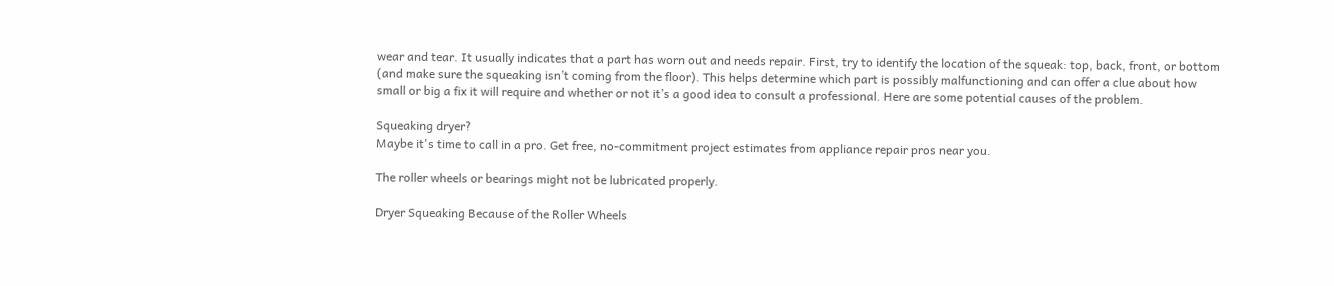wear and tear. It usually indicates that a part has worn out and needs repair. First, try to identify the location of the squeak: top, back, front, or bottom (and make sure the squeaking isn’t coming from the floor). This helps determine which part is possibly malfunctioning and can offer a clue about how small or big a fix it will require and whether or not it’s a good idea to consult a professional. Here are some potential causes of the problem.

Squeaking dryer?
Maybe it's time to call in a pro. Get free, no-commitment project estimates from appliance repair pros near you.

The roller wheels or bearings might not be lubricated properly.

Dryer Squeaking Because of the Roller Wheels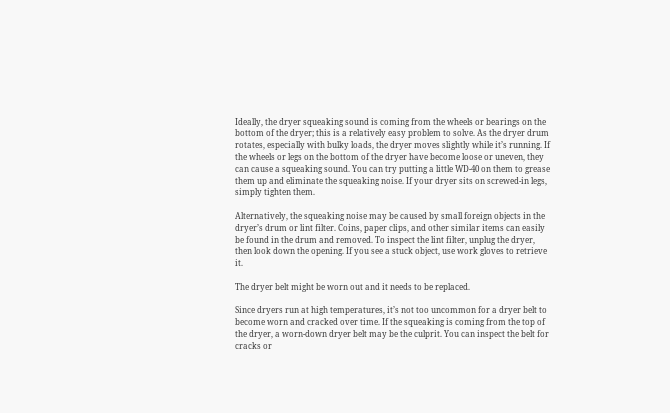Ideally, the dryer squeaking sound is coming from the wheels or bearings on the bottom of the dryer; this is a relatively easy problem to solve. As the dryer drum rotates, especially with bulky loads, the dryer moves slightly while it’s running. If the wheels or legs on the bottom of the dryer have become loose or uneven, they can cause a squeaking sound. You can try putting a little WD-40 on them to grease them up and eliminate the squeaking noise. If your dryer sits on screwed-in legs, simply tighten them.

Alternatively, the squeaking noise may be caused by small foreign objects in the dryer’s drum or lint filter. Coins, paper clips, and other similar items can easily be found in the drum and removed. To inspect the lint filter, unplug the dryer, then look down the opening. If you see a stuck object, use work gloves to retrieve it.

The dryer belt might be worn out and it needs to be replaced.

Since dryers run at high temperatures, it’s not too uncommon for a dryer belt to become worn and cracked over time. If the squeaking is coming from the top of the dryer, a worn-down dryer belt may be the culprit. You can inspect the belt for cracks or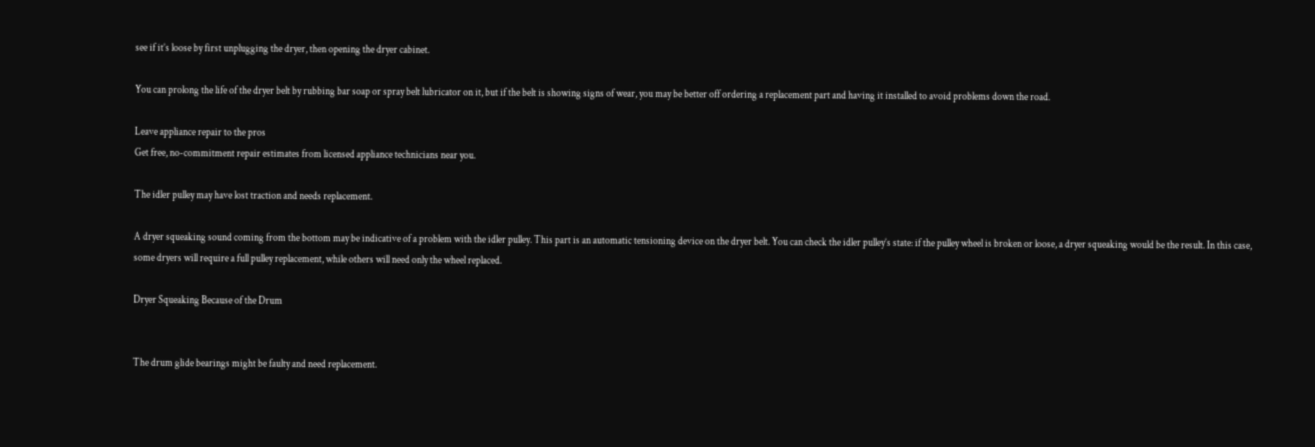see if it’s loose by first unplugging the dryer, then opening the dryer cabinet.

You can prolong the life of the dryer belt by rubbing bar soap or spray belt lubricator on it, but if the belt is showing signs of wear, you may be better off ordering a replacement part and having it installed to avoid problems down the road.

Leave appliance repair to the pros
Get free, no-commitment repair estimates from licensed appliance technicians near you.

The idler pulley may have lost traction and needs replacement.

A dryer squeaking sound coming from the bottom may be indicative of a problem with the idler pulley. This part is an automatic tensioning device on the dryer belt. You can check the idler pulley’s state: if the pulley wheel is broken or loose, a dryer squeaking would be the result. In this case, some dryers will require a full pulley replacement, while others will need only the wheel replaced.

Dryer Squeaking Because of the Drum


The drum glide bearings might be faulty and need replacement.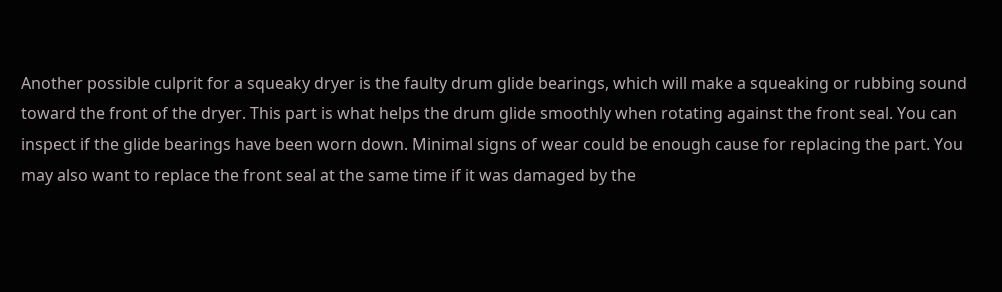Another possible culprit for a squeaky dryer is the faulty drum glide bearings, which will make a squeaking or rubbing sound toward the front of the dryer. This part is what helps the drum glide smoothly when rotating against the front seal. You can inspect if the glide bearings have been worn down. Minimal signs of wear could be enough cause for replacing the part. You may also want to replace the front seal at the same time if it was damaged by the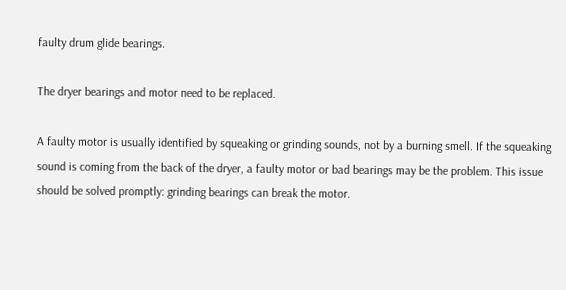faulty drum glide bearings.

The dryer bearings and motor need to be replaced.

A faulty motor is usually identified by squeaking or grinding sounds, not by a burning smell. If the squeaking sound is coming from the back of the dryer, a faulty motor or bad bearings may be the problem. This issue should be solved promptly: grinding bearings can break the motor.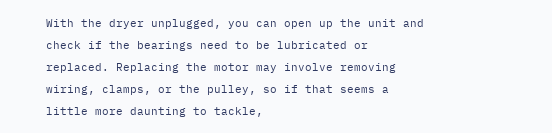With the dryer unplugged, you can open up the unit and check if the bearings need to be lubricated or replaced. Replacing the motor may involve removing wiring, clamps, or the pulley, so if that seems a little more daunting to tackle,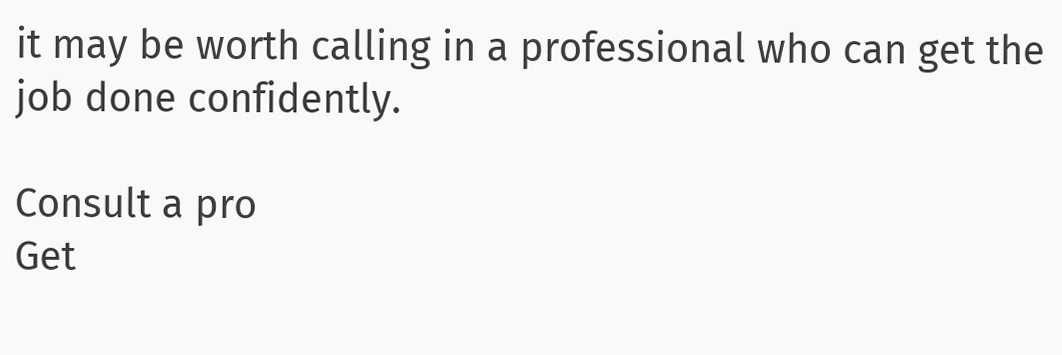it may be worth calling in a professional who can get the job done confidently.

Consult a pro
Get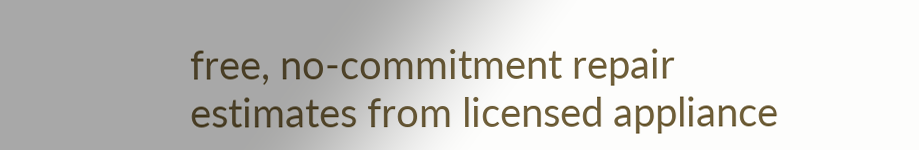free, no-commitment repair estimates from licensed appliance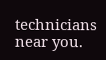technicians near you.